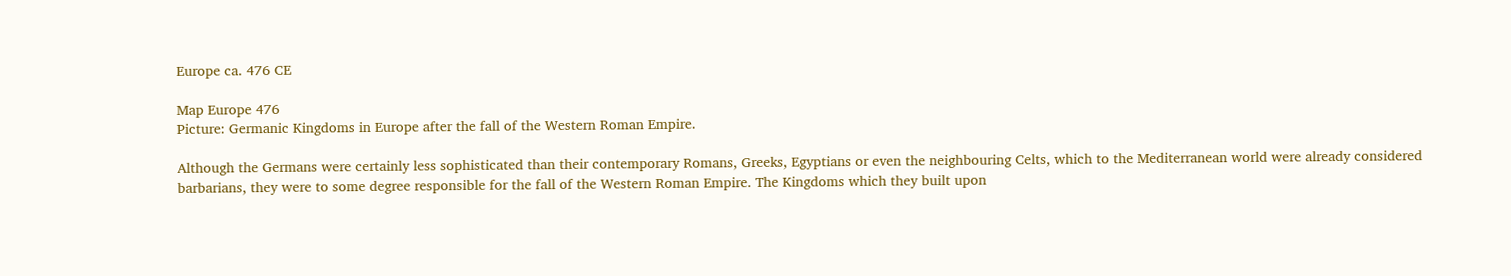Europe ca. 476 CE

Map Europe 476
Picture: Germanic Kingdoms in Europe after the fall of the Western Roman Empire.

Although the Germans were certainly less sophisticated than their contemporary Romans, Greeks, Egyptians or even the neighbouring Celts, which to the Mediterranean world were already considered barbarians, they were to some degree responsible for the fall of the Western Roman Empire. The Kingdoms which they built upon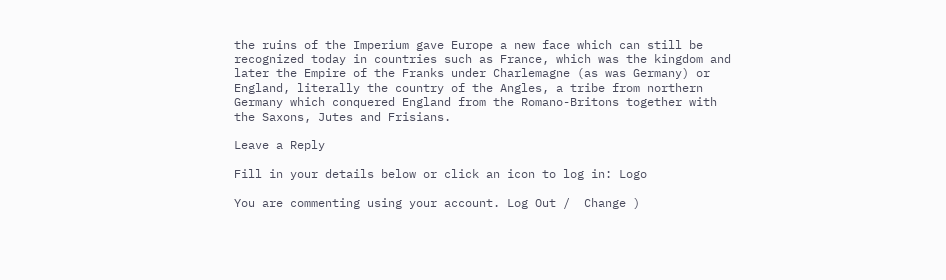the ruins of the Imperium gave Europe a new face which can still be recognized today in countries such as France, which was the kingdom and later the Empire of the Franks under Charlemagne (as was Germany) or England, literally the country of the Angles, a tribe from northern Germany which conquered England from the Romano-Britons together with the Saxons, Jutes and Frisians.

Leave a Reply

Fill in your details below or click an icon to log in: Logo

You are commenting using your account. Log Out /  Change )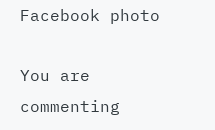Facebook photo

You are commenting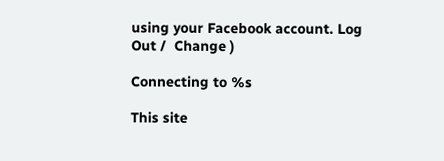using your Facebook account. Log Out /  Change )

Connecting to %s

This site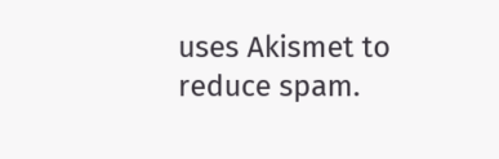uses Akismet to reduce spam.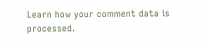Learn how your comment data is processed.